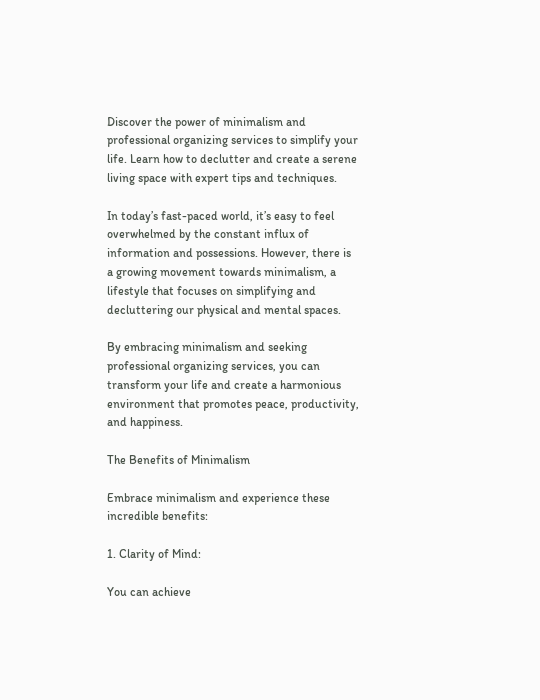Discover the power of minimalism and professional organizing services to simplify your life. Learn how to declutter and create a serene living space with expert tips and techniques.

In today’s fast-paced world, it’s easy to feel overwhelmed by the constant influx of information and possessions. However, there is a growing movement towards minimalism, a lifestyle that focuses on simplifying and decluttering our physical and mental spaces.

By embracing minimalism and seeking professional organizing services, you can transform your life and create a harmonious environment that promotes peace, productivity, and happiness.

The Benefits of Minimalism

Embrace minimalism and experience these incredible benefits:

1. Clarity of Mind:

You can achieve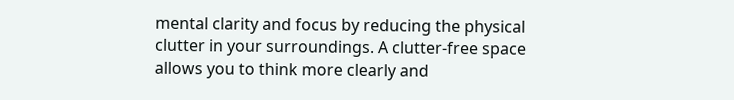mental clarity and focus by reducing the physical clutter in your surroundings. A clutter-free space allows you to think more clearly and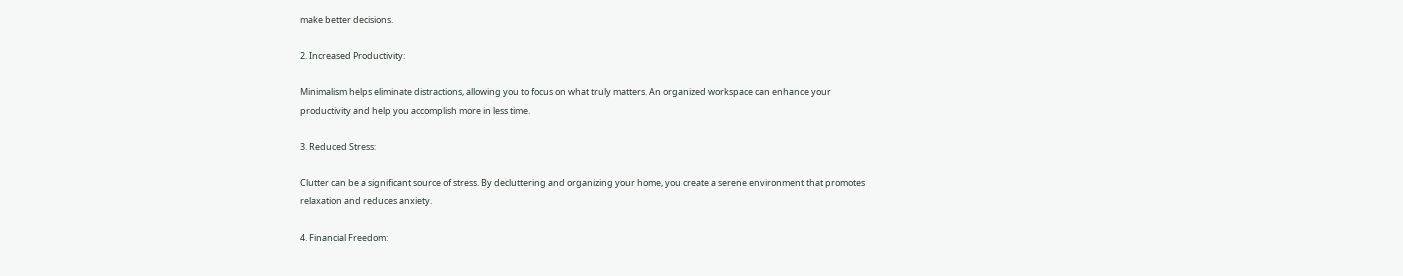make better decisions.

2. Increased Productivity:

Minimalism helps eliminate distractions, allowing you to focus on what truly matters. An organized workspace can enhance your productivity and help you accomplish more in less time.

3. Reduced Stress:

Clutter can be a significant source of stress. By decluttering and organizing your home, you create a serene environment that promotes relaxation and reduces anxiety.

4. Financial Freedom: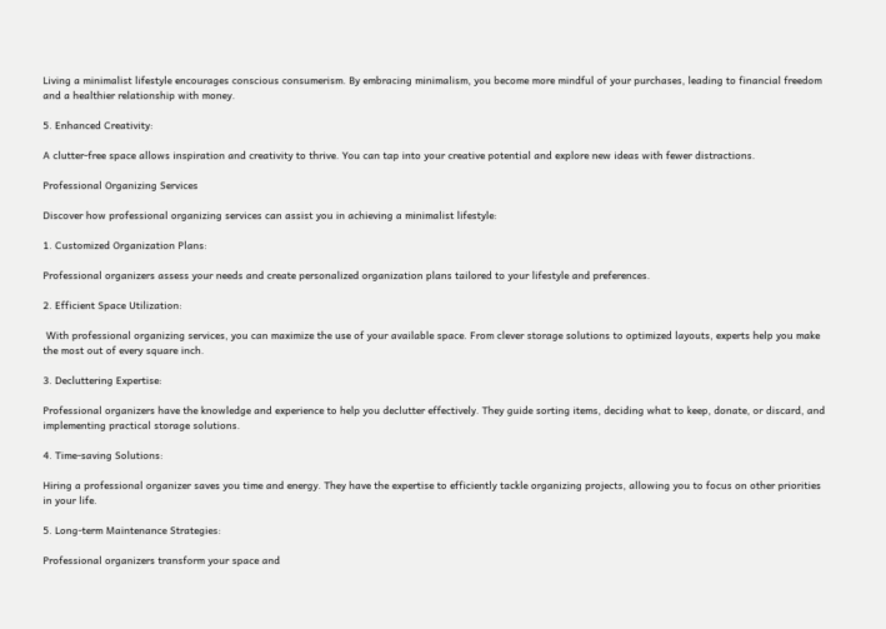Living a minimalist lifestyle encourages conscious consumerism. By embracing minimalism, you become more mindful of your purchases, leading to financial freedom and a healthier relationship with money.

5. Enhanced Creativity:

A clutter-free space allows inspiration and creativity to thrive. You can tap into your creative potential and explore new ideas with fewer distractions.

Professional Organizing Services

Discover how professional organizing services can assist you in achieving a minimalist lifestyle:

1. Customized Organization Plans:

Professional organizers assess your needs and create personalized organization plans tailored to your lifestyle and preferences.

2. Efficient Space Utilization:

 With professional organizing services, you can maximize the use of your available space. From clever storage solutions to optimized layouts, experts help you make the most out of every square inch.

3. Decluttering Expertise:

Professional organizers have the knowledge and experience to help you declutter effectively. They guide sorting items, deciding what to keep, donate, or discard, and implementing practical storage solutions.

4. Time-saving Solutions:

Hiring a professional organizer saves you time and energy. They have the expertise to efficiently tackle organizing projects, allowing you to focus on other priorities in your life.

5. Long-term Maintenance Strategies:

Professional organizers transform your space and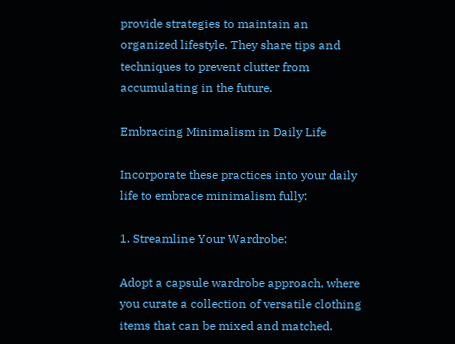provide strategies to maintain an organized lifestyle. They share tips and techniques to prevent clutter from accumulating in the future.

Embracing Minimalism in Daily Life

Incorporate these practices into your daily life to embrace minimalism fully:

1. Streamline Your Wardrobe:

Adopt a capsule wardrobe approach, where you curate a collection of versatile clothing items that can be mixed and matched.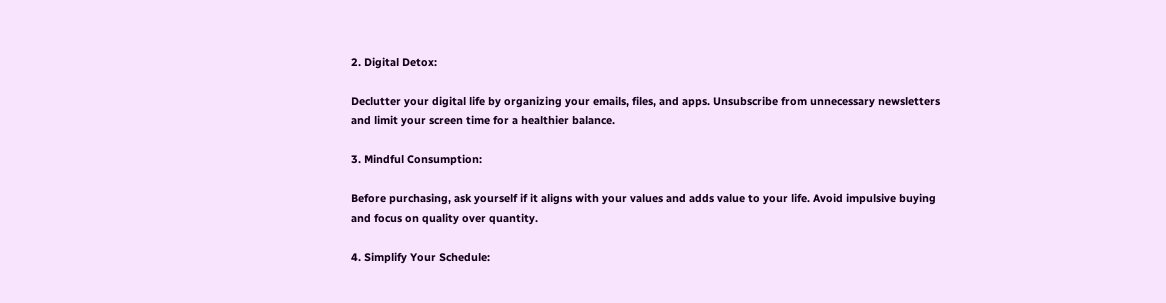2. Digital Detox:

Declutter your digital life by organizing your emails, files, and apps. Unsubscribe from unnecessary newsletters and limit your screen time for a healthier balance.

3. Mindful Consumption:

Before purchasing, ask yourself if it aligns with your values and adds value to your life. Avoid impulsive buying and focus on quality over quantity.

4. Simplify Your Schedule: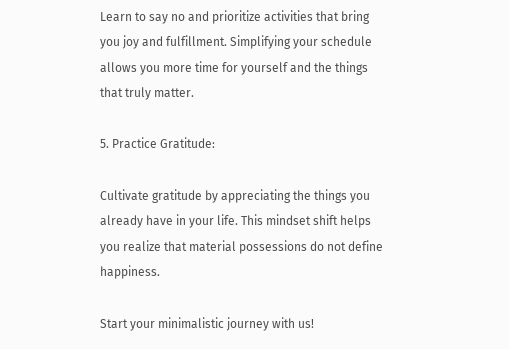Learn to say no and prioritize activities that bring you joy and fulfillment. Simplifying your schedule allows you more time for yourself and the things that truly matter.

5. Practice Gratitude:

Cultivate gratitude by appreciating the things you already have in your life. This mindset shift helps you realize that material possessions do not define happiness.

Start your minimalistic journey with us!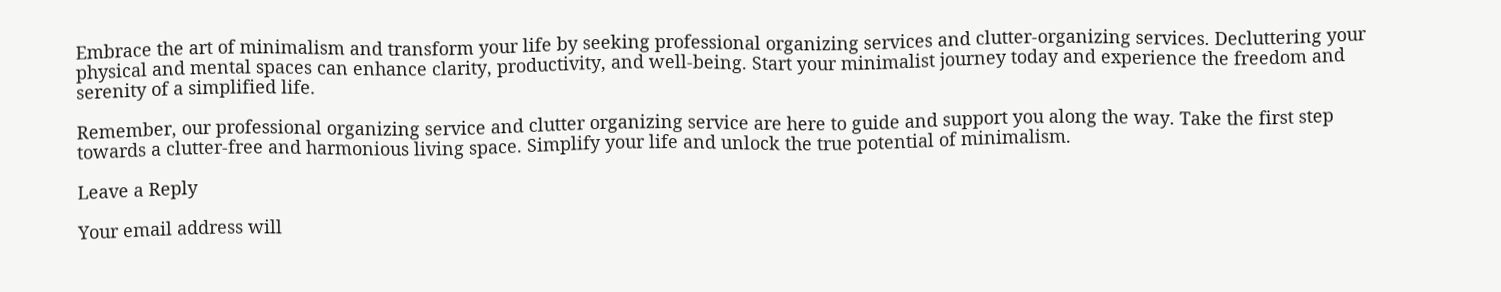Embrace the art of minimalism and transform your life by seeking professional organizing services and clutter-organizing services. Decluttering your physical and mental spaces can enhance clarity, productivity, and well-being. Start your minimalist journey today and experience the freedom and serenity of a simplified life.

Remember, our professional organizing service and clutter organizing service are here to guide and support you along the way. Take the first step towards a clutter-free and harmonious living space. Simplify your life and unlock the true potential of minimalism.

Leave a Reply

Your email address will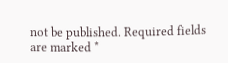not be published. Required fields are marked *